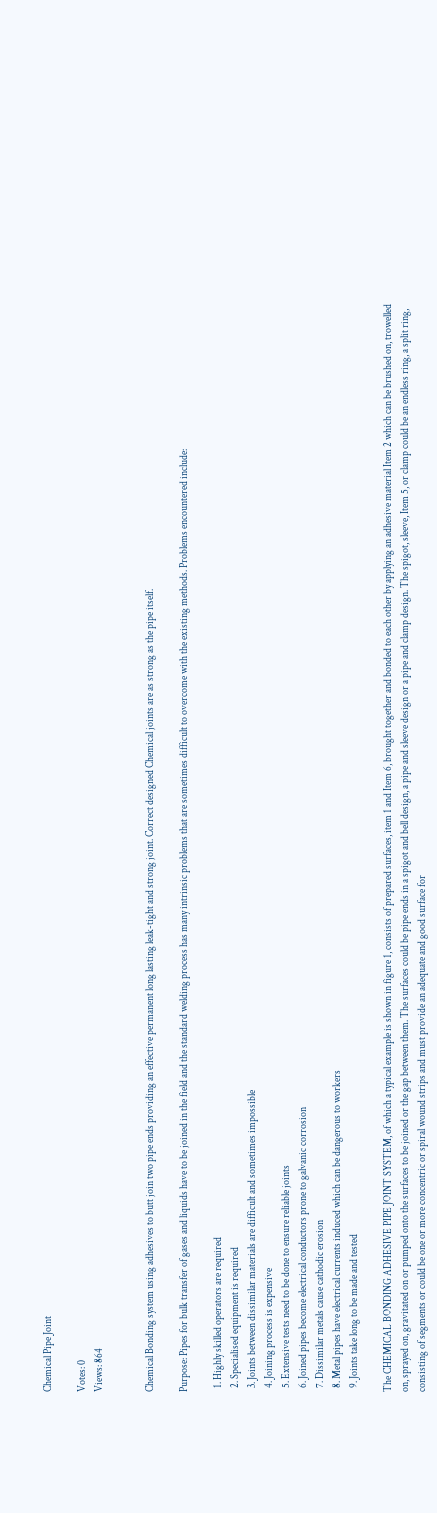Chemical Pipe Joint

Votes: 0
Views: 864


Chemical Bonding system using adhesives to butt join two pipe ends providing an effective permanent long lasting leak-tight and strong joint. Correct designed Chemical joints are as strong as the pipe itself.

Purpose: Pipes for bulk transfer of gases and liquids have to be joined in the field and the standard welding process has many intrinsic problems that are sometimes difficult to overcome with the existing methods. Problems encountered include:

  1. Highly skilled operators are required
  2. Specialised equipment is required
  3. Joints between dissimilar materials are difficult and sometimes impossible
  4. Joining process is expensive
  5. Extensive tests need to be done to ensure reliable joints
  6. Joined pipes become electrical conductors prone to galvanic corrosion
  7. Dissimilar metals cause cathodic erosion
  8. Metal pipes have electrical currents induced which can be dangerous to workers
  9. Joints take long to be made and tested

The CHEMICAL BONDING ADHESIVE PIPE JOINT SYSTEM, of which a typical example is shown in figure 1, consists of prepared surfaces, item 1 and Item 6, brought together and bonded to each other by applying an adhesive material Item 2 which can be brushed on, trowelled on, sprayed on, gravitated on or pumped onto the surfaces to be joined or the gap between them. The surfaces could be pipe ends in a spigot and bell design, a pipe and sleeve design or a pipe and clamp design. The spigot, sleeve, Item 5, or clamp could be an endless ring, a split ring, consisting of segments or could be one or more concentric or spiral wound strips and must provide an adequate and good surface for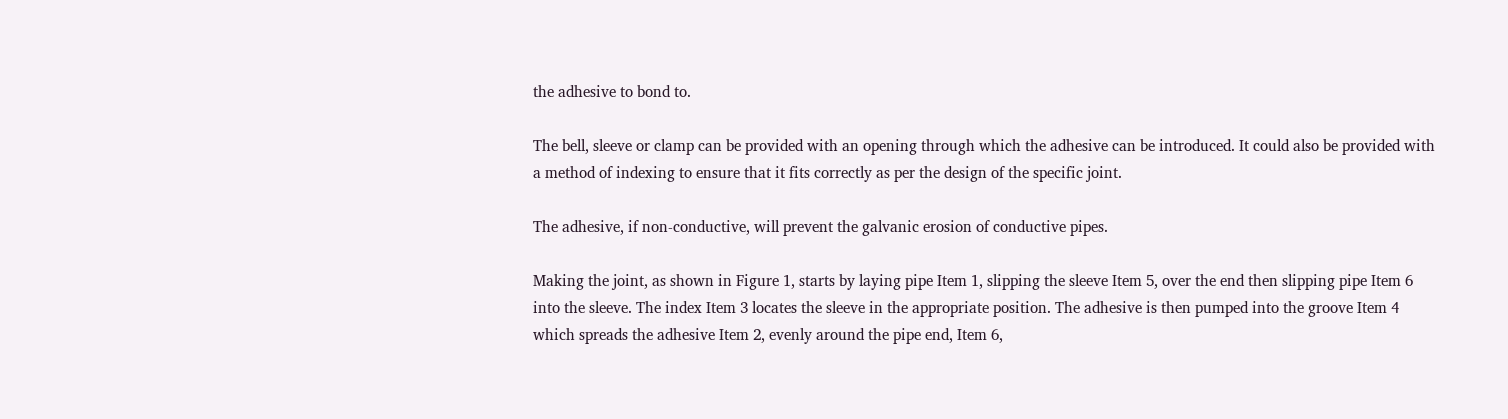the adhesive to bond to.

The bell, sleeve or clamp can be provided with an opening through which the adhesive can be introduced. It could also be provided with a method of indexing to ensure that it fits correctly as per the design of the specific joint.

The adhesive, if non-conductive, will prevent the galvanic erosion of conductive pipes.

Making the joint, as shown in Figure 1, starts by laying pipe Item 1, slipping the sleeve Item 5, over the end then slipping pipe Item 6 into the sleeve. The index Item 3 locates the sleeve in the appropriate position. The adhesive is then pumped into the groove Item 4 which spreads the adhesive Item 2, evenly around the pipe end, Item 6,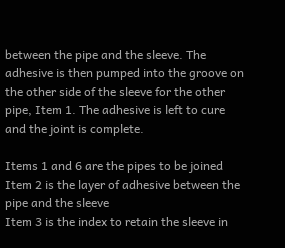between the pipe and the sleeve. The adhesive is then pumped into the groove on the other side of the sleeve for the other pipe, Item 1. The adhesive is left to cure and the joint is complete.

Items 1 and 6 are the pipes to be joined
Item 2 is the layer of adhesive between the pipe and the sleeve
Item 3 is the index to retain the sleeve in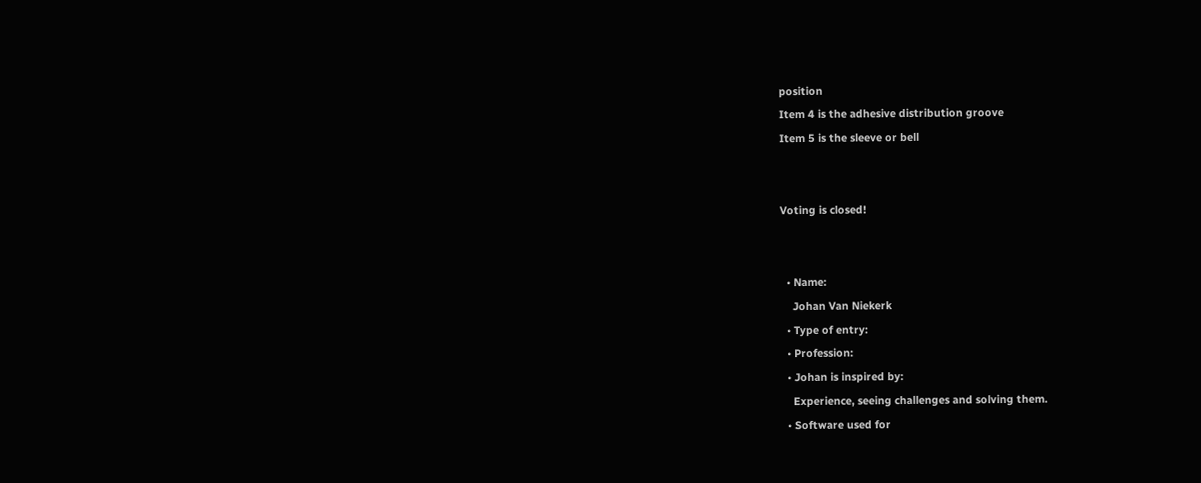position
Item 4 is the adhesive distribution groove
Item 5 is the sleeve or bell


Voting is closed!


  • Name:
    Johan Van Niekerk
  • Type of entry:
  • Profession:
  • Johan is inspired by:
    Experience, seeing challenges and solving them.
  • Software used for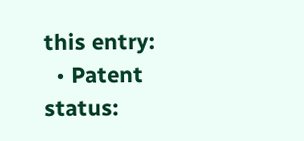this entry:
  • Patent status: